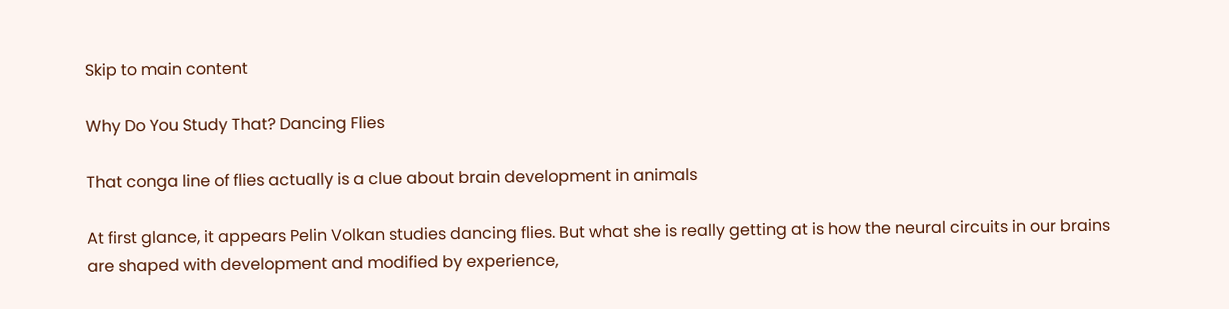Skip to main content

Why Do You Study That? Dancing Flies

That conga line of flies actually is a clue about brain development in animals

At first glance, it appears Pelin Volkan studies dancing flies. But what she is really getting at is how the neural circuits in our brains are shaped with development and modified by experience,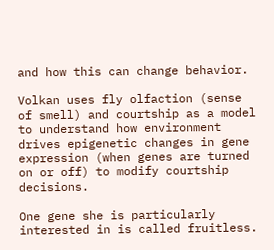and how this can change behavior.

Volkan uses fly olfaction (sense of smell) and courtship as a model to understand how environment drives epigenetic changes in gene expression (when genes are turned on or off) to modify courtship decisions.

One gene she is particularly interested in is called fruitless.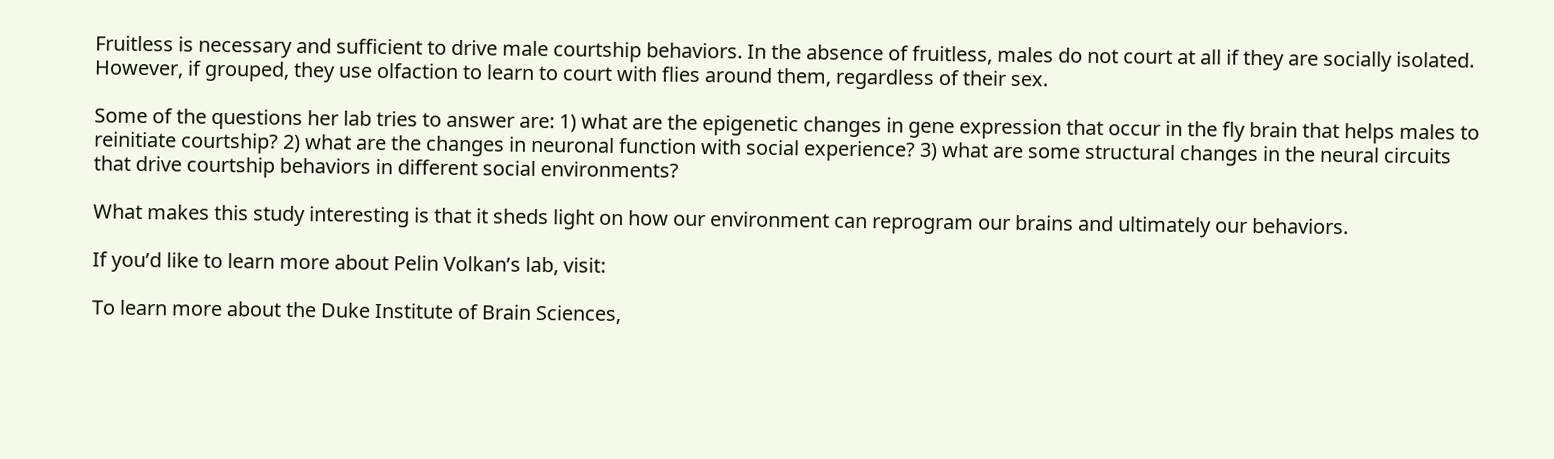Fruitless is necessary and sufficient to drive male courtship behaviors. In the absence of fruitless, males do not court at all if they are socially isolated. However, if grouped, they use olfaction to learn to court with flies around them, regardless of their sex.

Some of the questions her lab tries to answer are: 1) what are the epigenetic changes in gene expression that occur in the fly brain that helps males to reinitiate courtship? 2) what are the changes in neuronal function with social experience? 3) what are some structural changes in the neural circuits that drive courtship behaviors in different social environments?

What makes this study interesting is that it sheds light on how our environment can reprogram our brains and ultimately our behaviors.

If you’d like to learn more about Pelin Volkan’s lab, visit:

To learn more about the Duke Institute of Brain Sciences,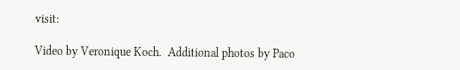visit:

Video by Veronique Koch.  Additional photos by Paco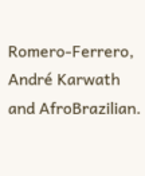Romero-Ferrero, André Karwath and AfroBrazilian.